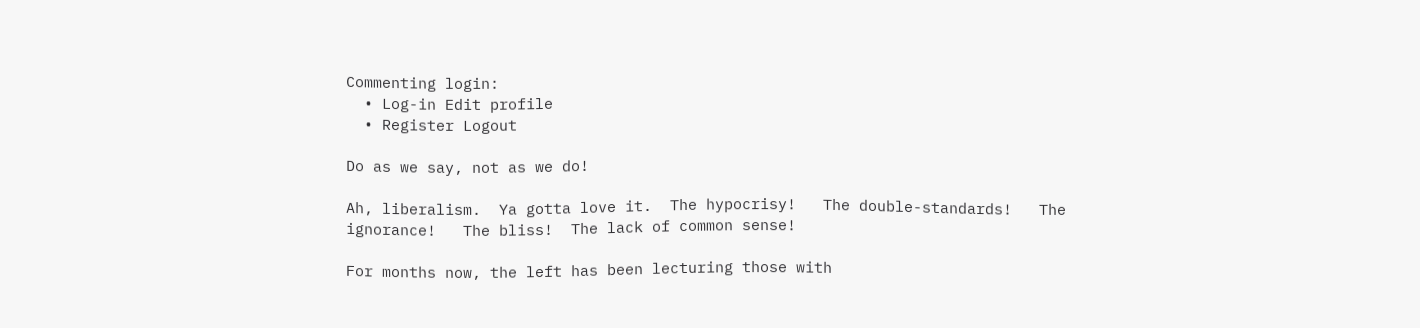Commenting login:
  • Log-in Edit profile
  • Register Logout

Do as we say, not as we do!

Ah, liberalism.  Ya gotta love it.  The hypocrisy!   The double-standards!   The ignorance!   The bliss!  The lack of common sense!

For months now, the left has been lecturing those with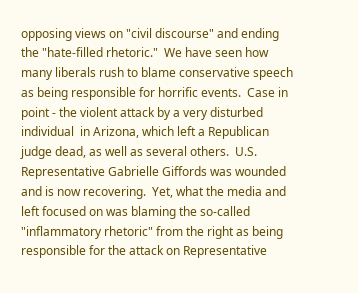opposing views on "civil discourse" and ending the "hate-filled rhetoric."  We have seen how many liberals rush to blame conservative speech as being responsible for horrific events.  Case in point - the violent attack by a very disturbed individual  in Arizona, which left a Republican judge dead, as well as several others.  U.S. Representative Gabrielle Giffords was wounded and is now recovering.  Yet, what the media and left focused on was blaming the so-called "inflammatory rhetoric" from the right as being responsible for the attack on Representative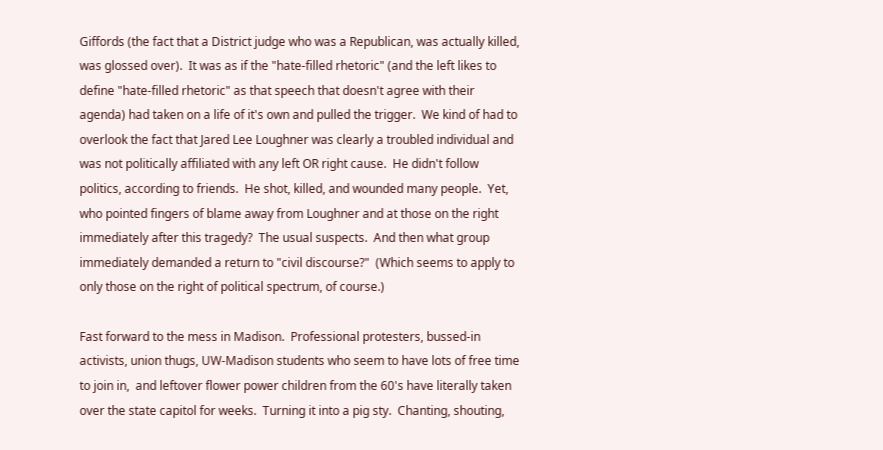Giffords (the fact that a District judge who was a Republican, was actually killed, was glossed over).  It was as if the "hate-filled rhetoric" (and the left likes to define "hate-filled rhetoric" as that speech that doesn't agree with their agenda) had taken on a life of it's own and pulled the trigger.  We kind of had to overlook the fact that Jared Lee Loughner was clearly a troubled individual and was not politically affiliated with any left OR right cause.  He didn't follow politics, according to friends.  He shot, killed, and wounded many people.  Yet, who pointed fingers of blame away from Loughner and at those on the right immediately after this tragedy?  The usual suspects.  And then what group immediately demanded a return to "civil discourse?"  (Which seems to apply to only those on the right of political spectrum, of course.)

Fast forward to the mess in Madison.  Professional protesters, bussed-in activists, union thugs, UW-Madison students who seem to have lots of free time to join in,  and leftover flower power children from the 60's have literally taken over the state capitol for weeks.  Turning it into a pig sty.  Chanting, shouting,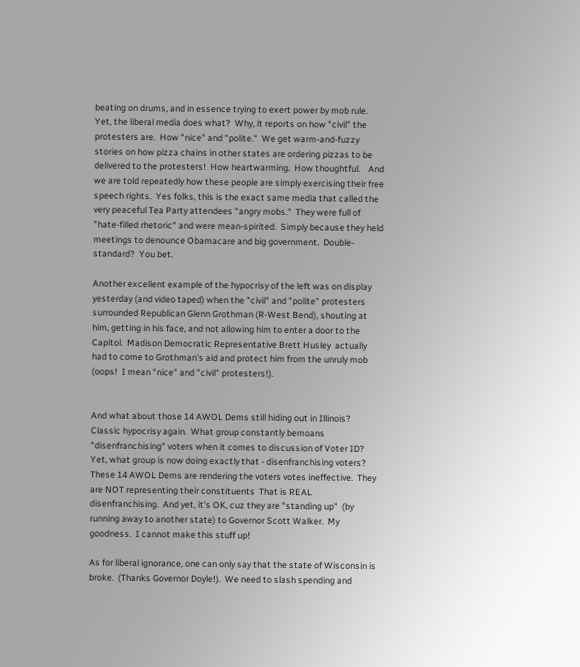beating on drums, and in essence trying to exert power by mob rule.  Yet, the liberal media does what?  Why, it reports on how "civil" the protesters are.  How "nice" and "polite."  We get warm-and-fuzzy stories on how pizza chains in other states are ordering pizzas to be delivered to the protesters!  How heartwarming.  How thoughtful.    And we are told repeatedly how these people are simply exercising their free speech rights.  Yes folks, this is the exact same media that called the very peaceful Tea Party attendees "angry mobs."  They were full of "hate-filled rhetoric" and were mean-spirited.  Simply because they held meetings to denounce Obamacare and big government.  Double-standard?  You bet.

Another excellent example of the hypocrisy of the left was on display yesterday (and video taped) when the "civil" and "polite" protesters surrounded Republican Glenn Grothman (R-West Bend), shouting at him, getting in his face, and not allowing him to enter a door to the Capitol.  Madison Democratic Representative Brett Husley  actually had to come to Grothman's aid and protect him from the unruly mob (oops!  I mean "nice" and "civil" protesters!).


And what about those 14 AWOL Dems still hiding out in Illinois?  Classic hypocrisy again.  What group constantly bemoans "disenfranchising" voters when it comes to discussion of Voter ID?  Yet, what group is now doing exactly that - disenfranchising voters?   These 14 AWOL Dems are rendering the voters votes ineffective.  They are NOT representing their constituents  That is REAL disenfranchising.  And yet, it's OK, cuz they are "standing up"  (by running away to another state) to Governor Scott Walker.  My goodness.  I cannot make this stuff up!

As for liberal ignorance, one can only say that the state of Wisconsin is broke.  (Thanks Governor Doyle!).  We need to slash spending and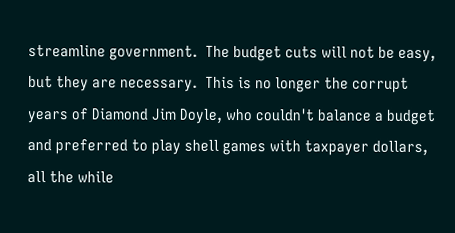streamline government.  The budget cuts will not be easy, but they are necessary.  This is no longer the corrupt years of Diamond Jim Doyle, who couldn't balance a budget and preferred to play shell games with taxpayer dollars, all the while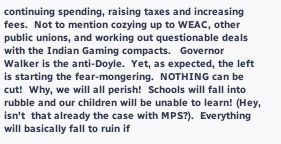continuing spending, raising taxes and increasing fees.  Not to mention cozying up to WEAC, other public unions, and working out questionable deals with the Indian Gaming compacts.   Governor Walker is the anti-Doyle.  Yet, as expected, the left is starting the fear-mongering.  NOTHING can be cut!  Why, we will all perish!  Schools will fall into rubble and our children will be unable to learn! (Hey, isn't  that already the case with MPS?).  Everything will basically fall to ruin if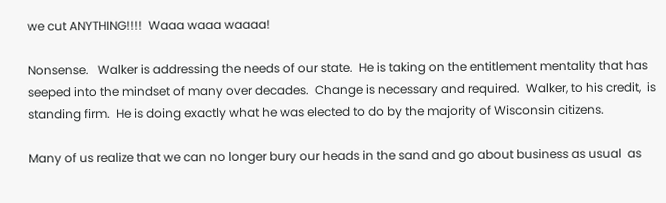we cut ANYTHING!!!!  Waaa waaa waaaa!

Nonsense.   Walker is addressing the needs of our state.  He is taking on the entitlement mentality that has seeped into the mindset of many over decades.  Change is necessary and required.  Walker, to his credit,  is standing firm.  He is doing exactly what he was elected to do by the majority of Wisconsin citizens.

Many of us realize that we can no longer bury our heads in the sand and go about business as usual  as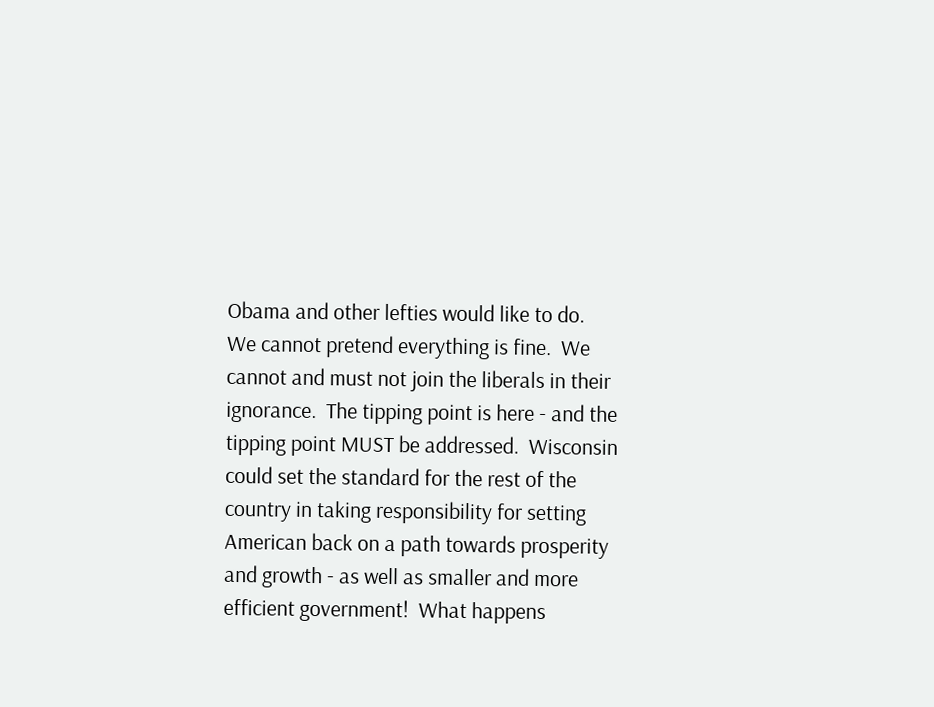Obama and other lefties would like to do.  We cannot pretend everything is fine.  We cannot and must not join the liberals in their ignorance.  The tipping point is here - and the tipping point MUST be addressed.  Wisconsin could set the standard for the rest of the country in taking responsibility for setting American back on a path towards prosperity and growth - as well as smaller and more efficient government!  What happens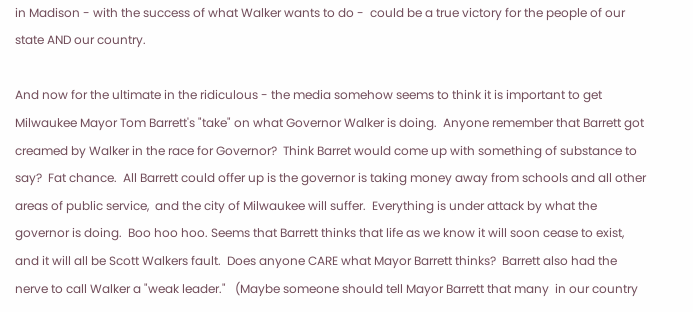in Madison - with the success of what Walker wants to do -  could be a true victory for the people of our state AND our country.

And now for the ultimate in the ridiculous - the media somehow seems to think it is important to get Milwaukee Mayor Tom Barrett's "take" on what Governor Walker is doing.  Anyone remember that Barrett got creamed by Walker in the race for Governor?  Think Barret would come up with something of substance to say?  Fat chance.  All Barrett could offer up is the governor is taking money away from schools and all other areas of public service,  and the city of Milwaukee will suffer.  Everything is under attack by what the governor is doing.  Boo hoo hoo. Seems that Barrett thinks that life as we know it will soon cease to exist, and it will all be Scott Walkers fault.  Does anyone CARE what Mayor Barrett thinks?  Barrett also had the nerve to call Walker a "weak leader."   (Maybe someone should tell Mayor Barrett that many  in our country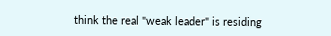think the real "weak leader" is residing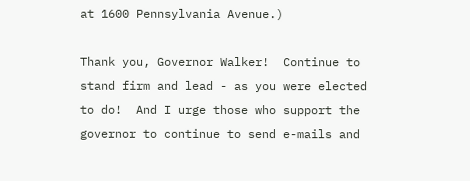at 1600 Pennsylvania Avenue.)

Thank you, Governor Walker!  Continue to stand firm and lead - as you were elected to do!  And I urge those who support the governor to continue to send e-mails and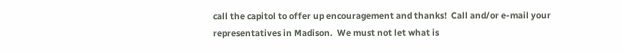call the capitol to offer up encouragement and thanks!  Call and/or e-mail your representatives in Madison.  We must not let what is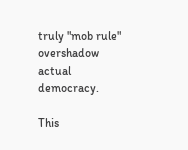truly "mob rule" overshadow actual democracy.

This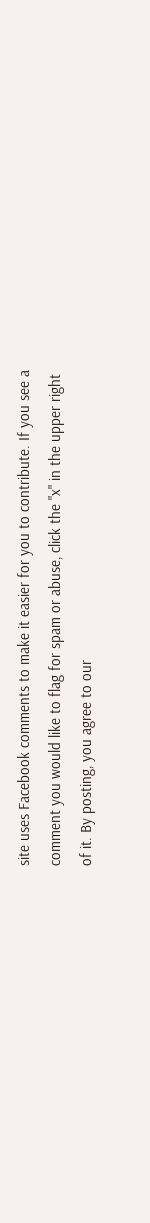site uses Facebook comments to make it easier for you to contribute. If you see a comment you would like to flag for spam or abuse, click the "x" in the upper right of it. By posting, you agree to our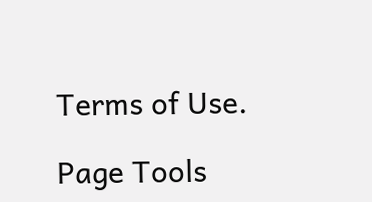Terms of Use.

Page Tools